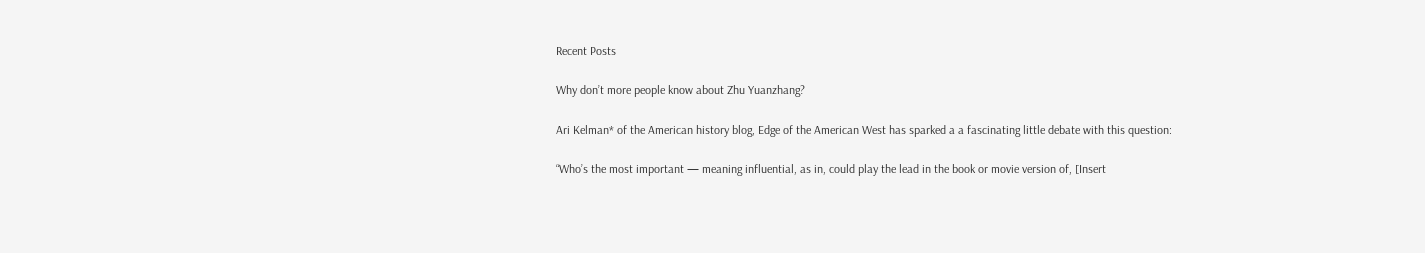Recent Posts

Why don’t more people know about Zhu Yuanzhang?

Ari Kelman* of the American history blog, Edge of the American West has sparked a a fascinating little debate with this question:

“Who’s the most important — meaning influential, as in, could play the lead in the book or movie version of, [Insert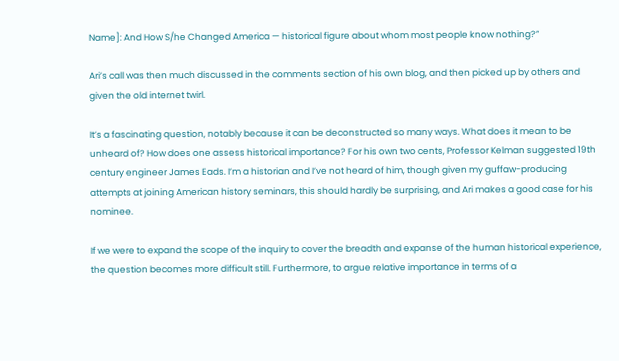Name]: And How S/he Changed America — historical figure about whom most people know nothing?”

Ari’s call was then much discussed in the comments section of his own blog, and then picked up by others and given the old internet twirl.

It’s a fascinating question, notably because it can be deconstructed so many ways. What does it mean to be unheard of? How does one assess historical importance? For his own two cents, Professor Kelman suggested 19th century engineer James Eads. I’m a historian and I’ve not heard of him, though given my guffaw-producing attempts at joining American history seminars, this should hardly be surprising, and Ari makes a good case for his nominee.

If we were to expand the scope of the inquiry to cover the breadth and expanse of the human historical experience, the question becomes more difficult still. Furthermore, to argue relative importance in terms of a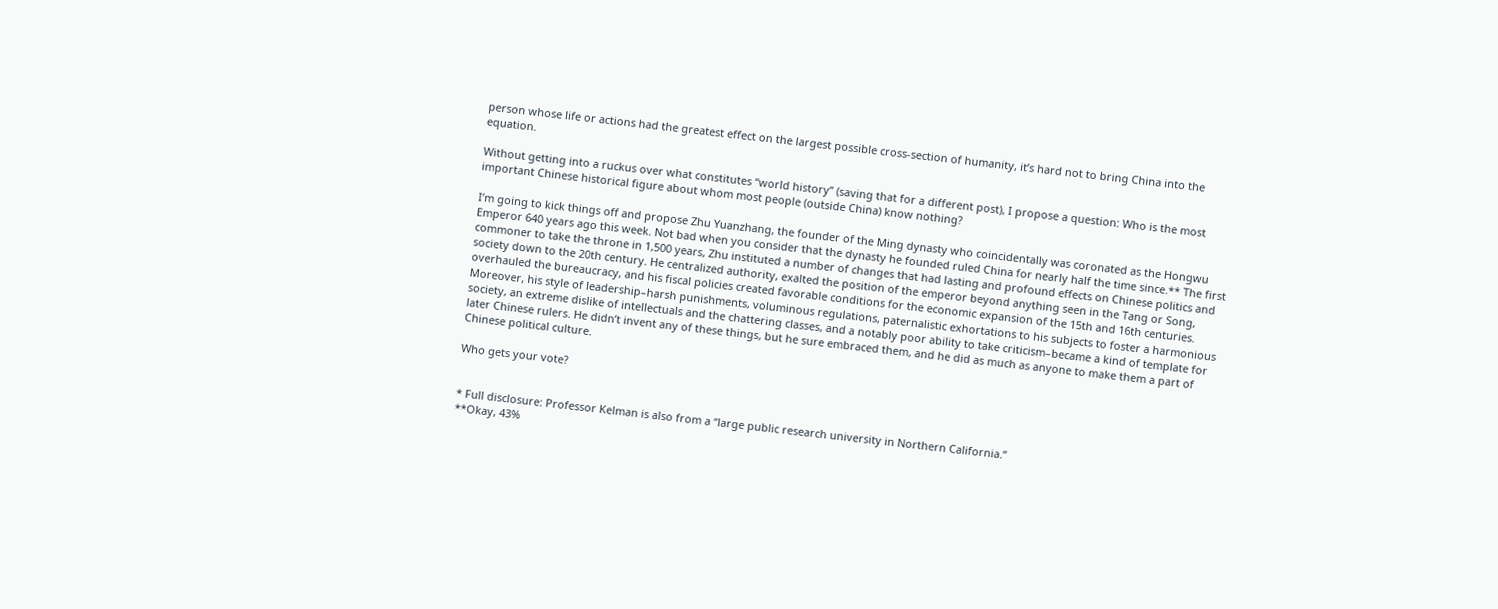person whose life or actions had the greatest effect on the largest possible cross-section of humanity, it’s hard not to bring China into the equation.

Without getting into a ruckus over what constitutes “world history” (saving that for a different post), I propose a question: Who is the most important Chinese historical figure about whom most people (outside China) know nothing?

I’m going to kick things off and propose Zhu Yuanzhang, the founder of the Ming dynasty who coincidentally was coronated as the Hongwu Emperor 640 years ago this week. Not bad when you consider that the dynasty he founded ruled China for nearly half the time since.** The first commoner to take the throne in 1,500 years, Zhu instituted a number of changes that had lasting and profound effects on Chinese politics and society down to the 20th century. He centralized authority, exalted the position of the emperor beyond anything seen in the Tang or Song, overhauled the bureaucracy, and his fiscal policies created favorable conditions for the economic expansion of the 15th and 16th centuries. Moreover, his style of leadership–harsh punishments, voluminous regulations, paternalistic exhortations to his subjects to foster a harmonious society, an extreme dislike of intellectuals and the chattering classes, and a notably poor ability to take criticism–became a kind of template for later Chinese rulers. He didn’t invent any of these things, but he sure embraced them, and he did as much as anyone to make them a part of Chinese political culture.

Who gets your vote?


* Full disclosure: Professor Kelman is also from a “large public research university in Northern California.”
**Okay, 43%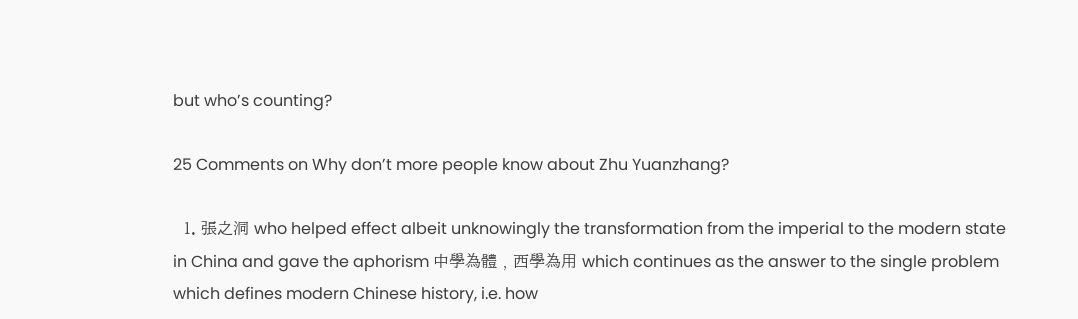but who’s counting?

25 Comments on Why don’t more people know about Zhu Yuanzhang?

  1. 張之洞 who helped effect albeit unknowingly the transformation from the imperial to the modern state in China and gave the aphorism 中學為體﹐西學為用 which continues as the answer to the single problem which defines modern Chinese history, i.e. how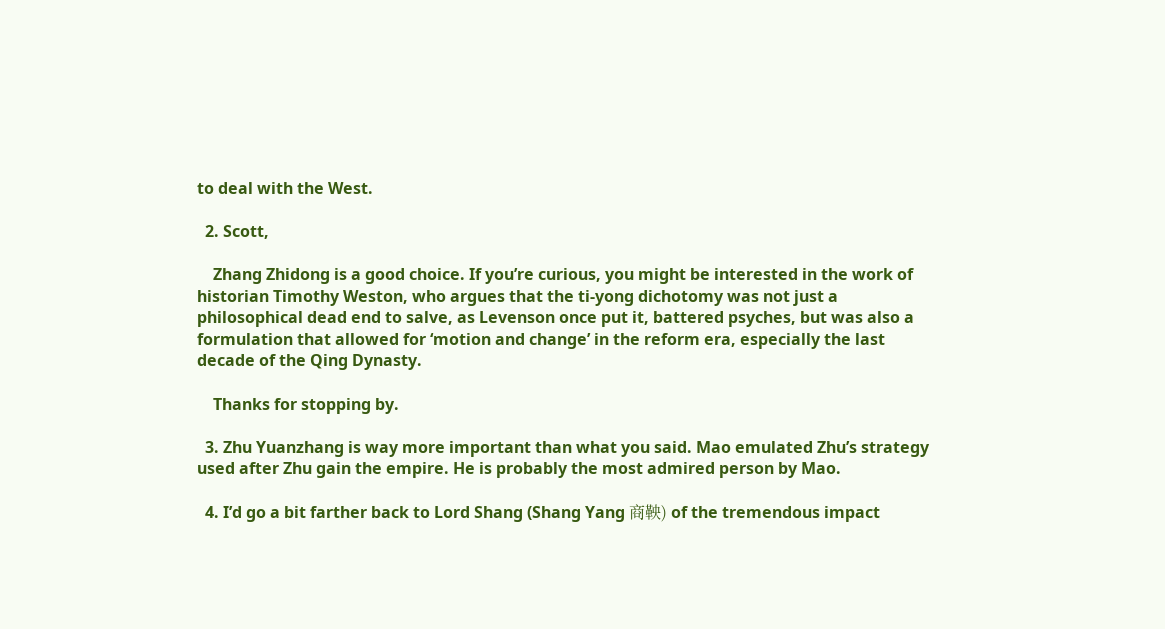to deal with the West.

  2. Scott,

    Zhang Zhidong is a good choice. If you’re curious, you might be interested in the work of historian Timothy Weston, who argues that the ti-yong dichotomy was not just a philosophical dead end to salve, as Levenson once put it, battered psyches, but was also a formulation that allowed for ‘motion and change’ in the reform era, especially the last decade of the Qing Dynasty.

    Thanks for stopping by.

  3. Zhu Yuanzhang is way more important than what you said. Mao emulated Zhu’s strategy used after Zhu gain the empire. He is probably the most admired person by Mao.

  4. I’d go a bit farther back to Lord Shang (Shang Yang 商鞅) of the tremendous impact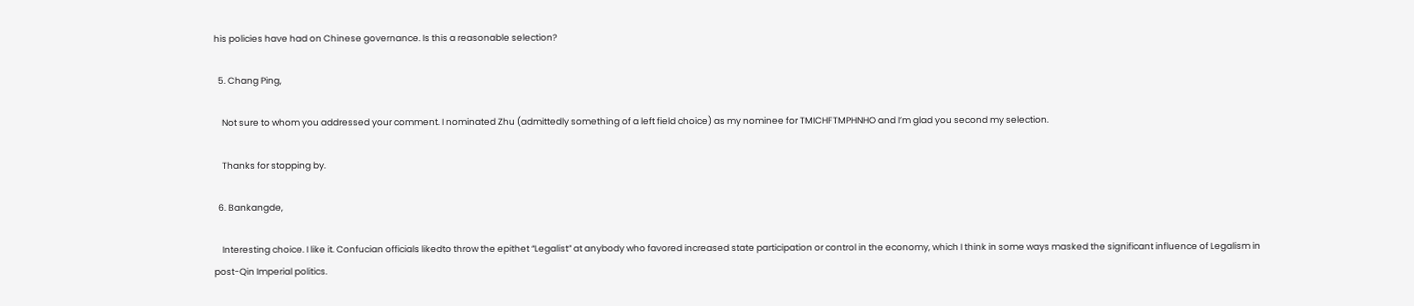his policies have had on Chinese governance. Is this a reasonable selection?

  5. Chang Ping,

    Not sure to whom you addressed your comment. I nominated Zhu (admittedly something of a left field choice) as my nominee for TMICHFTMPHNHO and I’m glad you second my selection.

    Thanks for stopping by.

  6. Bankangde,

    Interesting choice. I like it. Confucian officials likedto throw the epithet “Legalist” at anybody who favored increased state participation or control in the economy, which I think in some ways masked the significant influence of Legalism in post-Qin Imperial politics.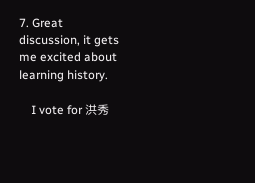7. Great discussion, it gets me excited about learning history.

    I vote for 洪秀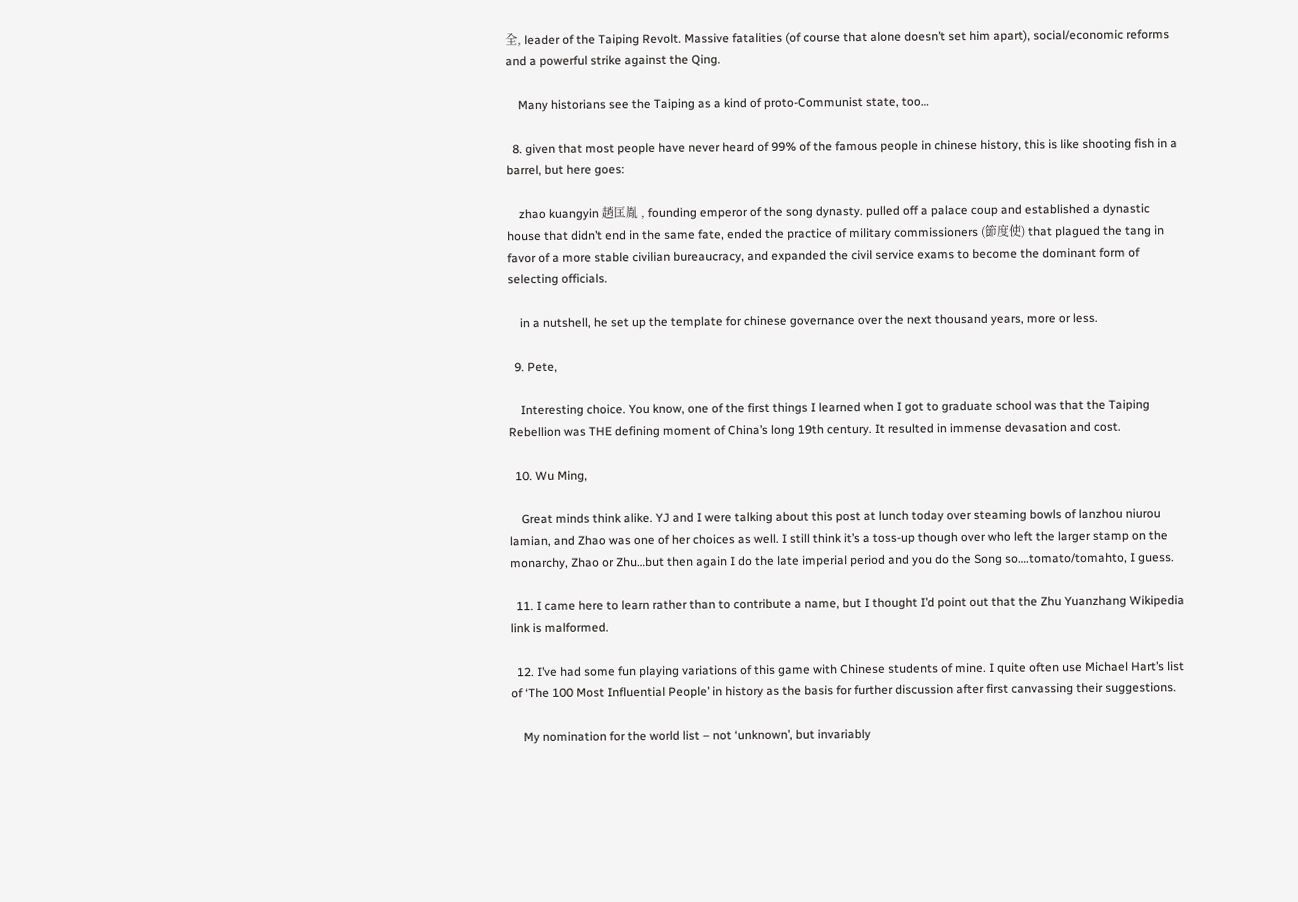全, leader of the Taiping Revolt. Massive fatalities (of course that alone doesn’t set him apart), social/economic reforms and a powerful strike against the Qing.

    Many historians see the Taiping as a kind of proto-Communist state, too…

  8. given that most people have never heard of 99% of the famous people in chinese history, this is like shooting fish in a barrel, but here goes:

    zhao kuangyin 趙匡胤 , founding emperor of the song dynasty. pulled off a palace coup and established a dynastic house that didn’t end in the same fate, ended the practice of military commissioners (節度使) that plagued the tang in favor of a more stable civilian bureaucracy, and expanded the civil service exams to become the dominant form of selecting officials.

    in a nutshell, he set up the template for chinese governance over the next thousand years, more or less.

  9. Pete,

    Interesting choice. You know, one of the first things I learned when I got to graduate school was that the Taiping Rebellion was THE defining moment of China’s long 19th century. It resulted in immense devasation and cost.

  10. Wu Ming,

    Great minds think alike. YJ and I were talking about this post at lunch today over steaming bowls of lanzhou niurou lamian, and Zhao was one of her choices as well. I still think it’s a toss-up though over who left the larger stamp on the monarchy, Zhao or Zhu…but then again I do the late imperial period and you do the Song so….tomato/tomahto, I guess.

  11. I came here to learn rather than to contribute a name, but I thought I’d point out that the Zhu Yuanzhang Wikipedia link is malformed.

  12. I’ve had some fun playing variations of this game with Chinese students of mine. I quite often use Michael Hart’s list of ‘The 100 Most Influential People’ in history as the basis for further discussion after first canvassing their suggestions.

    My nomination for the world list – not ‘unknown’, but invariably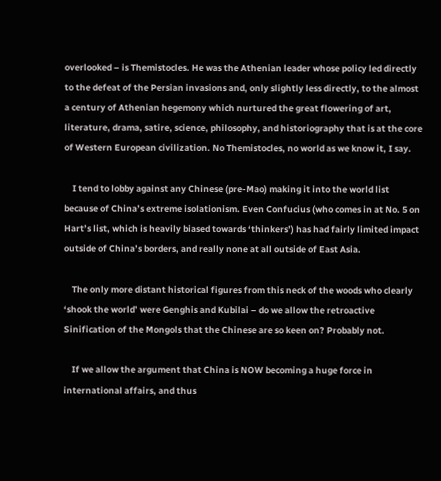overlooked – is Themistocles. He was the Athenian leader whose policy led directly to the defeat of the Persian invasions and, only slightly less directly, to the almost a century of Athenian hegemony which nurtured the great flowering of art, literature, drama, satire, science, philosophy, and historiography that is at the core of Western European civilization. No Themistocles, no world as we know it, I say.

    I tend to lobby against any Chinese (pre-Mao) making it into the world list because of China’s extreme isolationism. Even Confucius (who comes in at No. 5 on Hart’s list, which is heavily biased towards ‘thinkers’) has had fairly limited impact outside of China’s borders, and really none at all outside of East Asia.

    The only more distant historical figures from this neck of the woods who clearly ‘shook the world’ were Genghis and Kubilai – do we allow the retroactive Sinification of the Mongols that the Chinese are so keen on? Probably not.

    If we allow the argument that China is NOW becoming a huge force in international affairs, and thus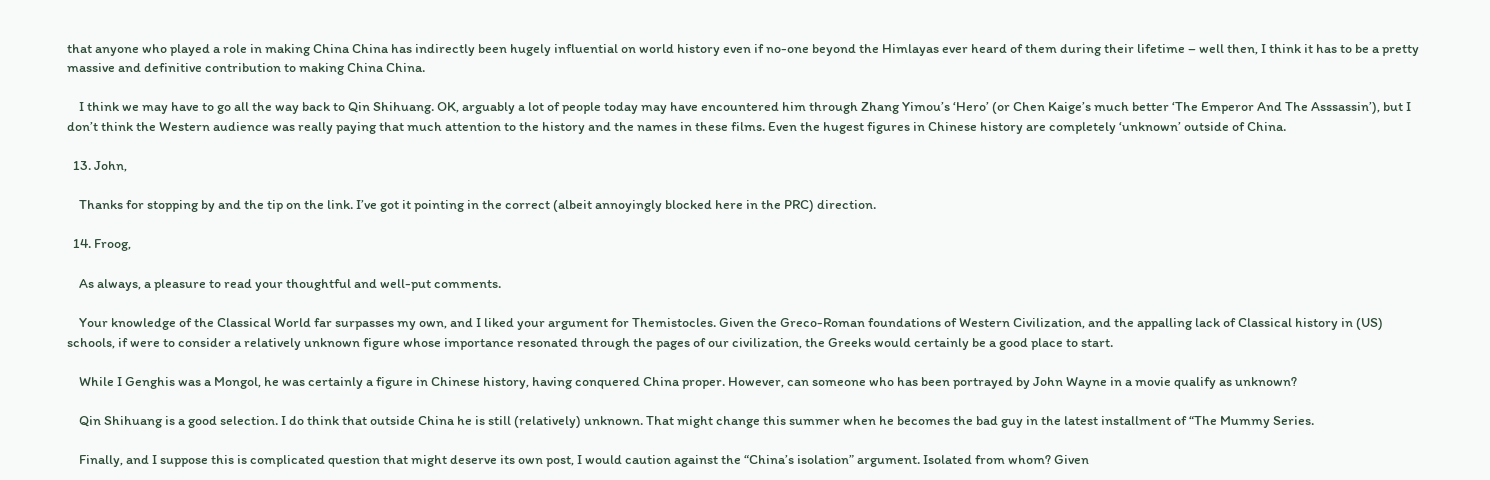that anyone who played a role in making China China has indirectly been hugely influential on world history even if no-one beyond the Himlayas ever heard of them during their lifetime – well then, I think it has to be a pretty massive and definitive contribution to making China China.

    I think we may have to go all the way back to Qin Shihuang. OK, arguably a lot of people today may have encountered him through Zhang Yimou’s ‘Hero’ (or Chen Kaige’s much better ‘The Emperor And The Asssassin’), but I don’t think the Western audience was really paying that much attention to the history and the names in these films. Even the hugest figures in Chinese history are completely ‘unknown’ outside of China.

  13. John,

    Thanks for stopping by and the tip on the link. I’ve got it pointing in the correct (albeit annoyingly blocked here in the PRC) direction.

  14. Froog,

    As always, a pleasure to read your thoughtful and well-put comments.

    Your knowledge of the Classical World far surpasses my own, and I liked your argument for Themistocles. Given the Greco-Roman foundations of Western Civilization, and the appalling lack of Classical history in (US) schools, if were to consider a relatively unknown figure whose importance resonated through the pages of our civilization, the Greeks would certainly be a good place to start.

    While I Genghis was a Mongol, he was certainly a figure in Chinese history, having conquered China proper. However, can someone who has been portrayed by John Wayne in a movie qualify as unknown?

    Qin Shihuang is a good selection. I do think that outside China he is still (relatively) unknown. That might change this summer when he becomes the bad guy in the latest installment of “The Mummy Series.

    Finally, and I suppose this is complicated question that might deserve its own post, I would caution against the “China’s isolation” argument. Isolated from whom? Given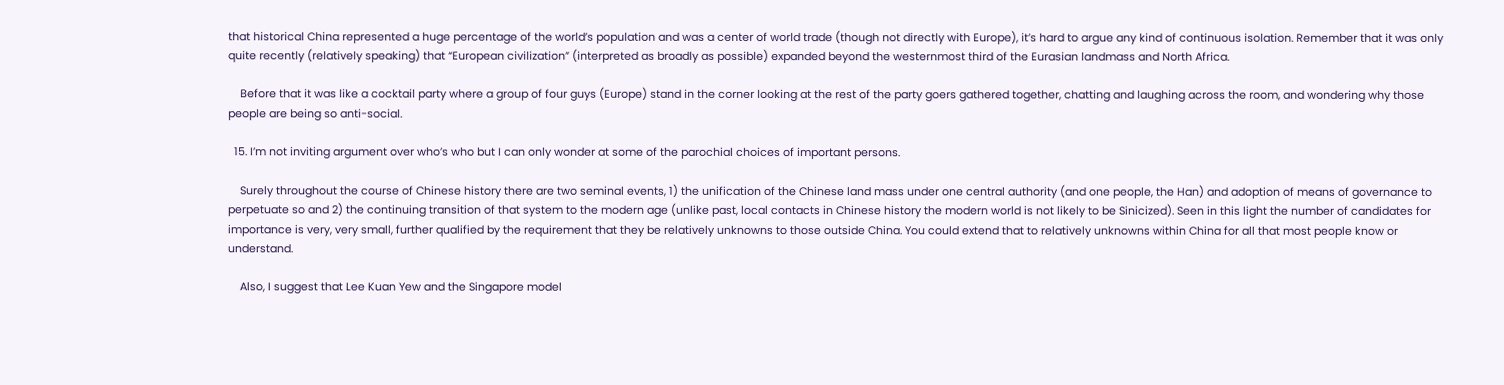that historical China represented a huge percentage of the world’s population and was a center of world trade (though not directly with Europe), it’s hard to argue any kind of continuous isolation. Remember that it was only quite recently (relatively speaking) that “European civilization” (interpreted as broadly as possible) expanded beyond the westernmost third of the Eurasian landmass and North Africa.

    Before that it was like a cocktail party where a group of four guys (Europe) stand in the corner looking at the rest of the party goers gathered together, chatting and laughing across the room, and wondering why those people are being so anti-social.

  15. I’m not inviting argument over who’s who but I can only wonder at some of the parochial choices of important persons.

    Surely throughout the course of Chinese history there are two seminal events, 1) the unification of the Chinese land mass under one central authority (and one people, the Han) and adoption of means of governance to perpetuate so and 2) the continuing transition of that system to the modern age (unlike past, local contacts in Chinese history the modern world is not likely to be Sinicized). Seen in this light the number of candidates for importance is very, very small, further qualified by the requirement that they be relatively unknowns to those outside China. You could extend that to relatively unknowns within China for all that most people know or understand.

    Also, I suggest that Lee Kuan Yew and the Singapore model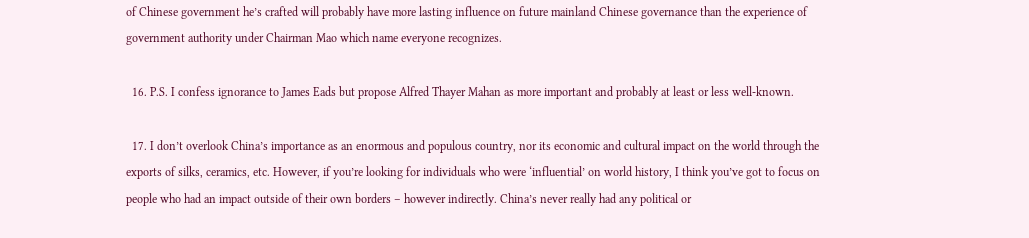of Chinese government he’s crafted will probably have more lasting influence on future mainland Chinese governance than the experience of government authority under Chairman Mao which name everyone recognizes.

  16. P.S. I confess ignorance to James Eads but propose Alfred Thayer Mahan as more important and probably at least or less well-known.

  17. I don’t overlook China’s importance as an enormous and populous country, nor its economic and cultural impact on the world through the exports of silks, ceramics, etc. However, if you’re looking for individuals who were ‘influential’ on world history, I think you’ve got to focus on people who had an impact outside of their own borders – however indirectly. China’s never really had any political or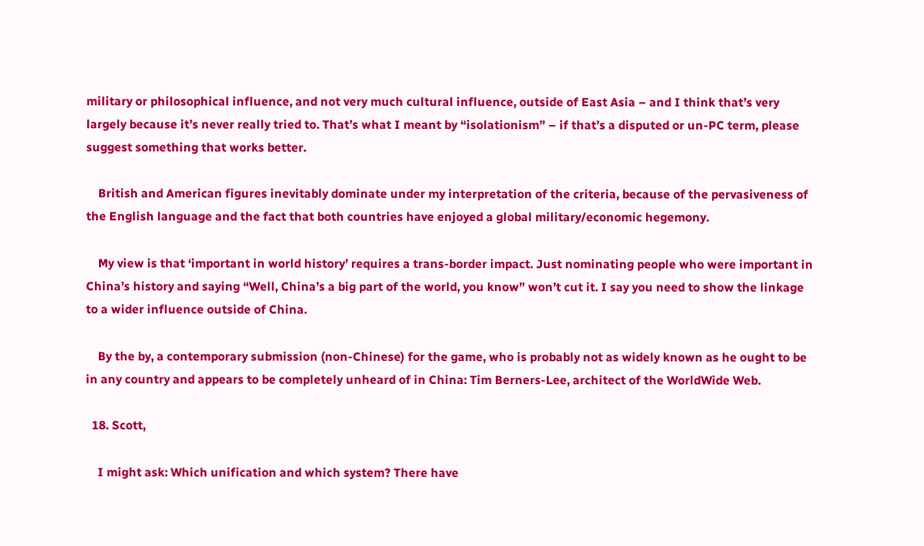military or philosophical influence, and not very much cultural influence, outside of East Asia – and I think that’s very largely because it’s never really tried to. That’s what I meant by “isolationism” – if that’s a disputed or un-PC term, please suggest something that works better.

    British and American figures inevitably dominate under my interpretation of the criteria, because of the pervasiveness of the English language and the fact that both countries have enjoyed a global military/economic hegemony.

    My view is that ‘important in world history’ requires a trans-border impact. Just nominating people who were important in China’s history and saying “Well, China’s a big part of the world, you know” won’t cut it. I say you need to show the linkage to a wider influence outside of China.

    By the by, a contemporary submission (non-Chinese) for the game, who is probably not as widely known as he ought to be in any country and appears to be completely unheard of in China: Tim Berners-Lee, architect of the WorldWide Web.

  18. Scott,

    I might ask: Which unification and which system? There have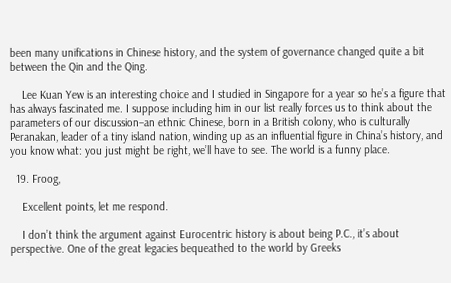been many unifications in Chinese history, and the system of governance changed quite a bit between the Qin and the Qing.

    Lee Kuan Yew is an interesting choice and I studied in Singapore for a year so he’s a figure that has always fascinated me. I suppose including him in our list really forces us to think about the parameters of our discussion–an ethnic Chinese, born in a British colony, who is culturally Peranakan, leader of a tiny island nation, winding up as an influential figure in China’s history, and you know what: you just might be right, we’ll have to see. The world is a funny place.

  19. Froog,

    Excellent points, let me respond.

    I don’t think the argument against Eurocentric history is about being P.C., it’s about perspective. One of the great legacies bequeathed to the world by Greeks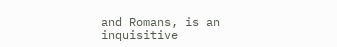and Romans, is an inquisitive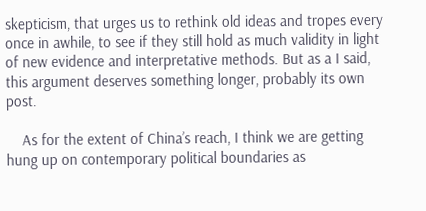skepticism, that urges us to rethink old ideas and tropes every once in awhile, to see if they still hold as much validity in light of new evidence and interpretative methods. But as a I said, this argument deserves something longer, probably its own post.

    As for the extent of China’s reach, I think we are getting hung up on contemporary political boundaries as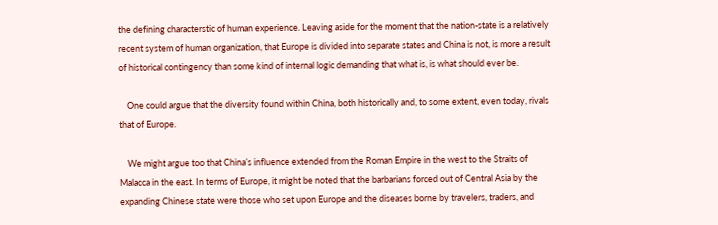the defining characterstic of human experience. Leaving aside for the moment that the nation-state is a relatively recent system of human organization, that Europe is divided into separate states and China is not, is more a result of historical contingency than some kind of internal logic demanding that what is, is what should ever be.

    One could argue that the diversity found within China, both historically and, to some extent, even today, rivals that of Europe.

    We might argue too that China’s influence extended from the Roman Empire in the west to the Straits of Malacca in the east. In terms of Europe, it might be noted that the barbarians forced out of Central Asia by the expanding Chinese state were those who set upon Europe and the diseases borne by travelers, traders, and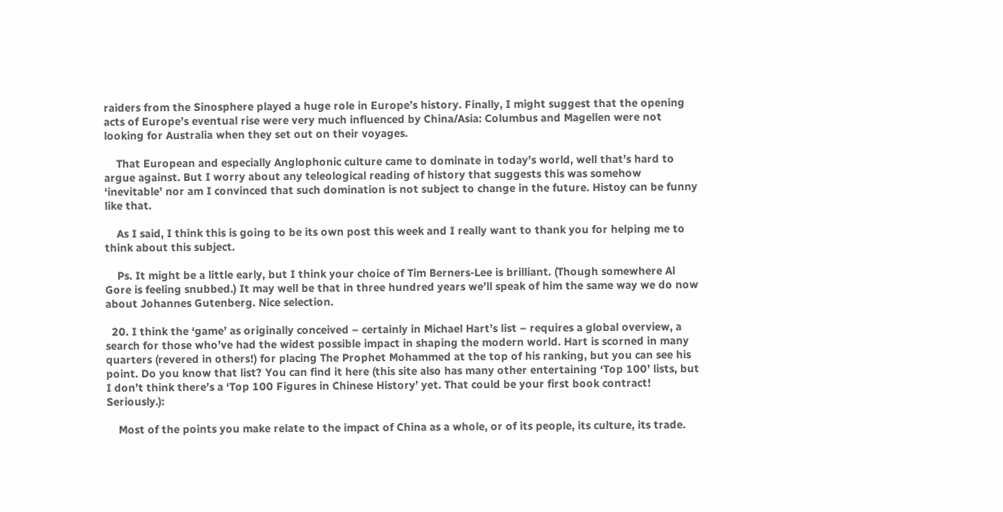raiders from the Sinosphere played a huge role in Europe’s history. Finally, I might suggest that the opening acts of Europe’s eventual rise were very much influenced by China/Asia: Columbus and Magellen were not looking for Australia when they set out on their voyages.

    That European and especially Anglophonic culture came to dominate in today’s world, well that’s hard to argue against. But I worry about any teleological reading of history that suggests this was somehow ‘inevitable’ nor am I convinced that such domination is not subject to change in the future. Histoy can be funny like that.

    As I said, I think this is going to be its own post this week and I really want to thank you for helping me to think about this subject.

    Ps. It might be a little early, but I think your choice of Tim Berners-Lee is brilliant. (Though somewhere Al Gore is feeling snubbed.) It may well be that in three hundred years we’ll speak of him the same way we do now about Johannes Gutenberg. Nice selection.

  20. I think the ‘game’ as originally conceived – certainly in Michael Hart’s list – requires a global overview, a search for those who’ve had the widest possible impact in shaping the modern world. Hart is scorned in many quarters (revered in others!) for placing The Prophet Mohammed at the top of his ranking, but you can see his point. Do you know that list? You can find it here (this site also has many other entertaining ‘Top 100’ lists, but I don’t think there’s a ‘Top 100 Figures in Chinese History’ yet. That could be your first book contract! Seriously.):

    Most of the points you make relate to the impact of China as a whole, or of its people, its culture, its trade.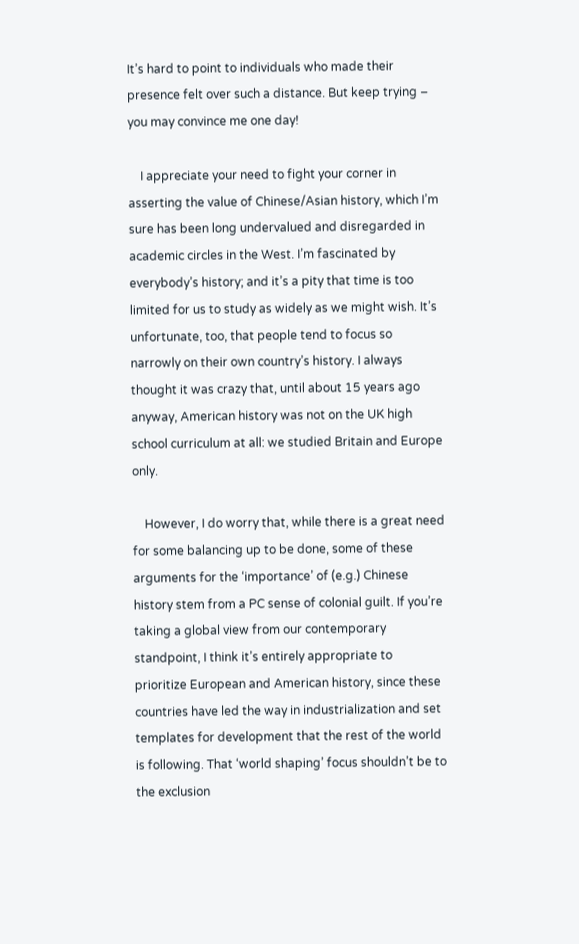It’s hard to point to individuals who made their presence felt over such a distance. But keep trying – you may convince me one day!

    I appreciate your need to fight your corner in asserting the value of Chinese/Asian history, which I’m sure has been long undervalued and disregarded in academic circles in the West. I’m fascinated by everybody’s history; and it’s a pity that time is too limited for us to study as widely as we might wish. It’s unfortunate, too, that people tend to focus so narrowly on their own country’s history. I always thought it was crazy that, until about 15 years ago anyway, American history was not on the UK high school curriculum at all: we studied Britain and Europe only.

    However, I do worry that, while there is a great need for some balancing up to be done, some of these arguments for the ‘importance’ of (e.g.) Chinese history stem from a PC sense of colonial guilt. If you’re taking a global view from our contemporary standpoint, I think it’s entirely appropriate to prioritize European and American history, since these countries have led the way in industrialization and set templates for development that the rest of the world is following. That ‘world shaping’ focus shouldn’t be to the exclusion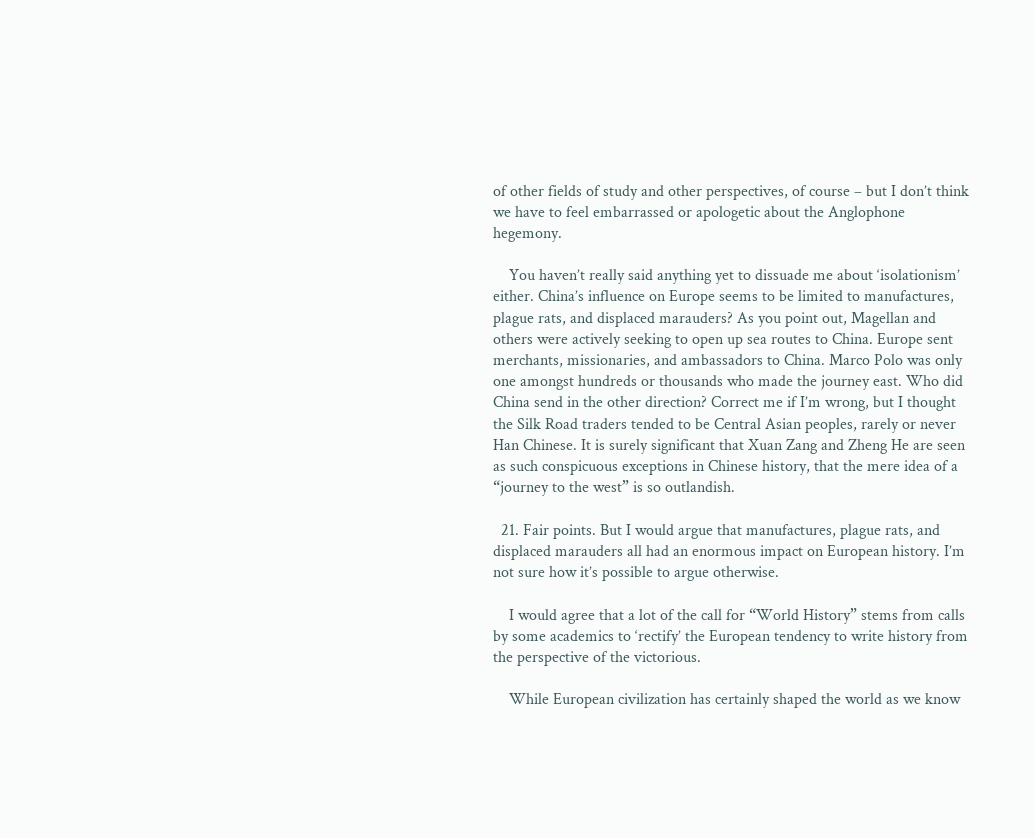of other fields of study and other perspectives, of course – but I don’t think we have to feel embarrassed or apologetic about the Anglophone hegemony.

    You haven’t really said anything yet to dissuade me about ‘isolationism’ either. China’s influence on Europe seems to be limited to manufactures, plague rats, and displaced marauders? As you point out, Magellan and others were actively seeking to open up sea routes to China. Europe sent merchants, missionaries, and ambassadors to China. Marco Polo was only one amongst hundreds or thousands who made the journey east. Who did China send in the other direction? Correct me if I’m wrong, but I thought the Silk Road traders tended to be Central Asian peoples, rarely or never Han Chinese. It is surely significant that Xuan Zang and Zheng He are seen as such conspicuous exceptions in Chinese history, that the mere idea of a “journey to the west” is so outlandish.

  21. Fair points. But I would argue that manufactures, plague rats, and displaced marauders all had an enormous impact on European history. I’m not sure how it’s possible to argue otherwise.

    I would agree that a lot of the call for “World History” stems from calls by some academics to ‘rectify’ the European tendency to write history from the perspective of the victorious.

    While European civilization has certainly shaped the world as we know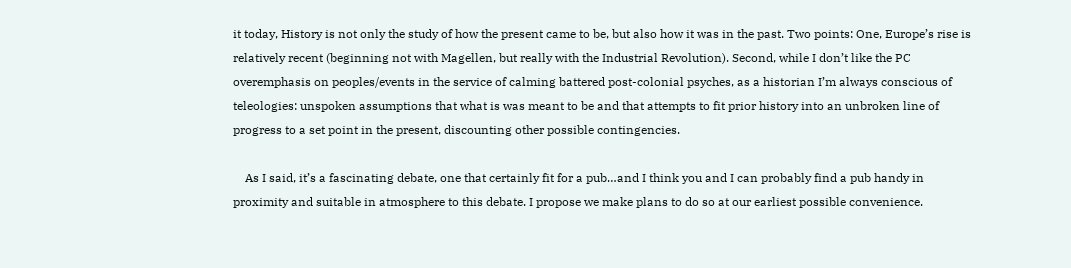it today, History is not only the study of how the present came to be, but also how it was in the past. Two points: One, Europe’s rise is relatively recent (beginning not with Magellen, but really with the Industrial Revolution). Second, while I don’t like the PC overemphasis on peoples/events in the service of calming battered post-colonial psyches, as a historian I’m always conscious of teleologies: unspoken assumptions that what is was meant to be and that attempts to fit prior history into an unbroken line of progress to a set point in the present, discounting other possible contingencies.

    As I said, it’s a fascinating debate, one that certainly fit for a pub…and I think you and I can probably find a pub handy in proximity and suitable in atmosphere to this debate. I propose we make plans to do so at our earliest possible convenience.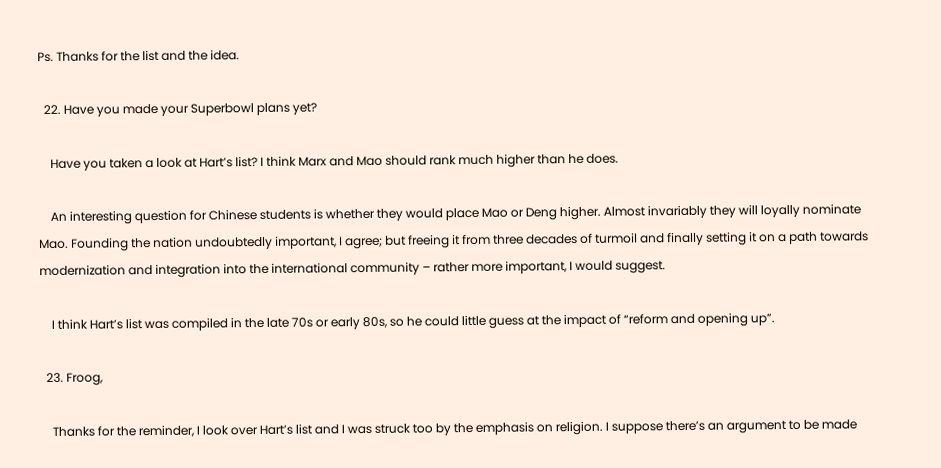Ps. Thanks for the list and the idea.

  22. Have you made your Superbowl plans yet?

    Have you taken a look at Hart’s list? I think Marx and Mao should rank much higher than he does.

    An interesting question for Chinese students is whether they would place Mao or Deng higher. Almost invariably they will loyally nominate Mao. Founding the nation undoubtedly important, I agree; but freeing it from three decades of turmoil and finally setting it on a path towards modernization and integration into the international community – rather more important, I would suggest.

    I think Hart’s list was compiled in the late 70s or early 80s, so he could little guess at the impact of “reform and opening up”.

  23. Froog,

    Thanks for the reminder, I look over Hart’s list and I was struck too by the emphasis on religion. I suppose there’s an argument to be made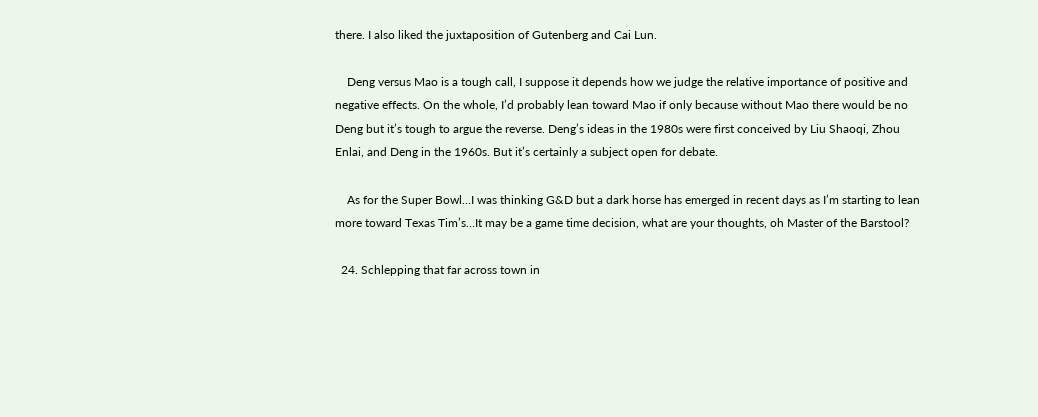there. I also liked the juxtaposition of Gutenberg and Cai Lun.

    Deng versus Mao is a tough call, I suppose it depends how we judge the relative importance of positive and negative effects. On the whole, I’d probably lean toward Mao if only because without Mao there would be no Deng but it’s tough to argue the reverse. Deng’s ideas in the 1980s were first conceived by Liu Shaoqi, Zhou Enlai, and Deng in the 1960s. But it’s certainly a subject open for debate.

    As for the Super Bowl…I was thinking G&D but a dark horse has emerged in recent days as I’m starting to lean more toward Texas Tim’s…It may be a game time decision, what are your thoughts, oh Master of the Barstool?

  24. Schlepping that far across town in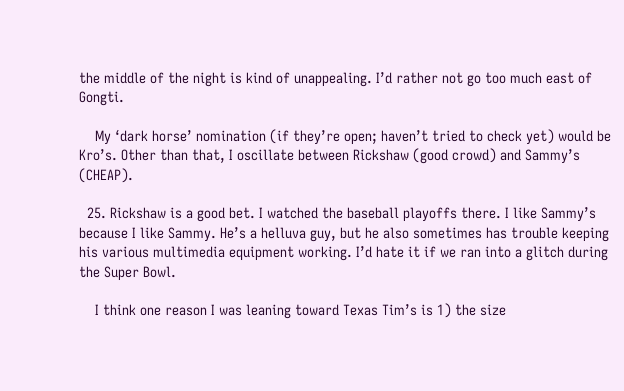the middle of the night is kind of unappealing. I’d rather not go too much east of Gongti.

    My ‘dark horse’ nomination (if they’re open; haven’t tried to check yet) would be Kro’s. Other than that, I oscillate between Rickshaw (good crowd) and Sammy’s (CHEAP).

  25. Rickshaw is a good bet. I watched the baseball playoffs there. I like Sammy’s because I like Sammy. He’s a helluva guy, but he also sometimes has trouble keeping his various multimedia equipment working. I’d hate it if we ran into a glitch during the Super Bowl.

    I think one reason I was leaning toward Texas Tim’s is 1) the size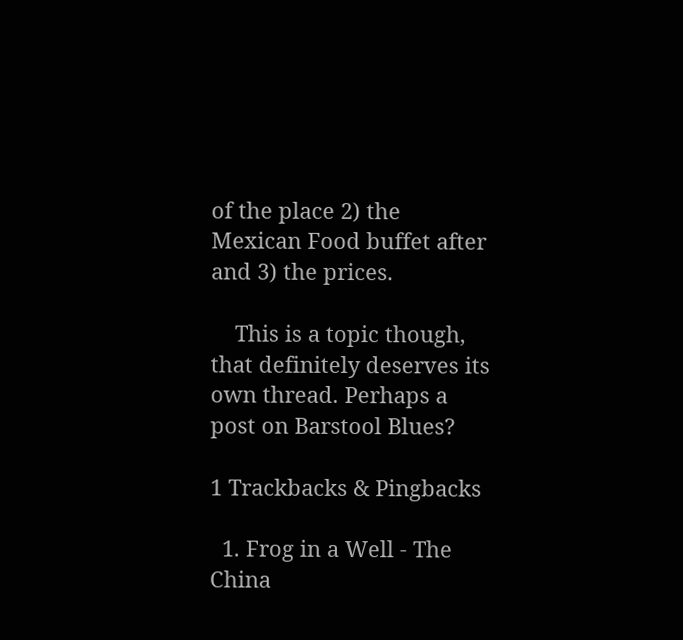of the place 2) the Mexican Food buffet after and 3) the prices.

    This is a topic though, that definitely deserves its own thread. Perhaps a post on Barstool Blues?

1 Trackbacks & Pingbacks

  1. Frog in a Well - The China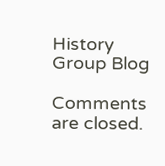History Group Blog

Comments are closed.